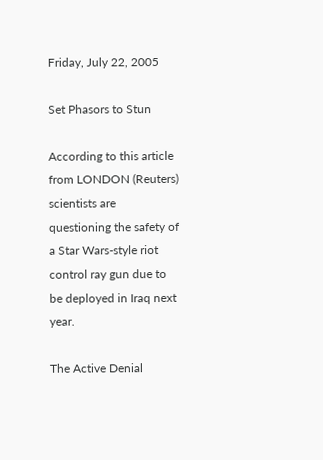Friday, July 22, 2005

Set Phasors to Stun

According to this article from LONDON (Reuters) scientists are questioning the safety of a Star Wars-style riot control ray gun due to be deployed in Iraq next year.

The Active Denial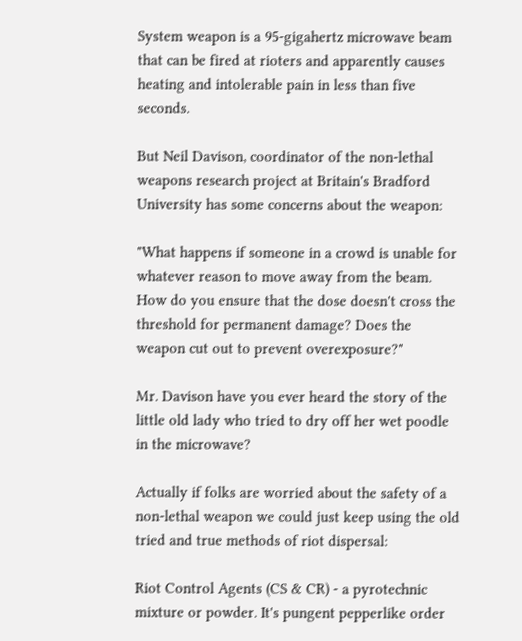System weapon is a 95-gigahertz microwave beam that can be fired at rioters and apparently causes heating and intolerable pain in less than five seconds.

But Neil Davison, coordinator of the non-lethal weapons research project at Britain's Bradford University has some concerns about the weapon:

"What happens if someone in a crowd is unable for whatever reason to move away from the beam. How do you ensure that the dose doesn't cross the threshold for permanent damage? Does the weapon cut out to prevent overexposure?"

Mr. Davison have you ever heard the story of the little old lady who tried to dry off her wet poodle in the microwave?

Actually if folks are worried about the safety of a non-lethal weapon we could just keep using the old tried and true methods of riot dispersal:

Riot Control Agents (CS & CR) - a pyrotechnic mixture or powder. It's pungent pepperlike order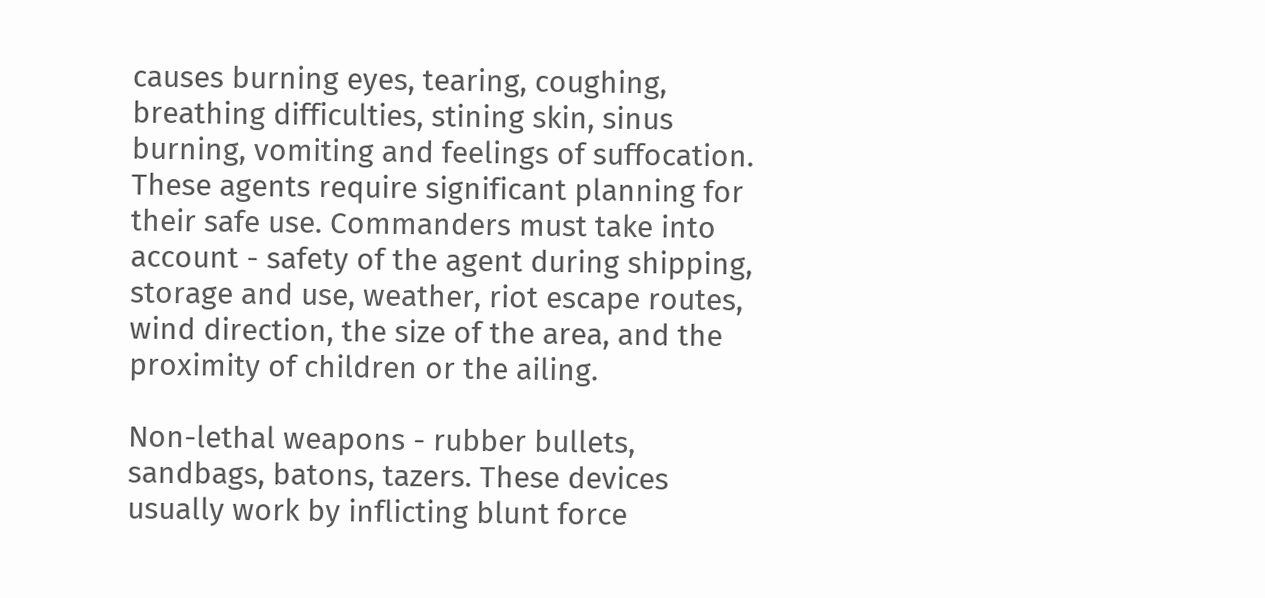causes burning eyes, tearing, coughing, breathing difficulties, stining skin, sinus burning, vomiting and feelings of suffocation. These agents require significant planning for their safe use. Commanders must take into account - safety of the agent during shipping, storage and use, weather, riot escape routes, wind direction, the size of the area, and the proximity of children or the ailing.

Non-lethal weapons - rubber bullets, sandbags, batons, tazers. These devices usually work by inflicting blunt force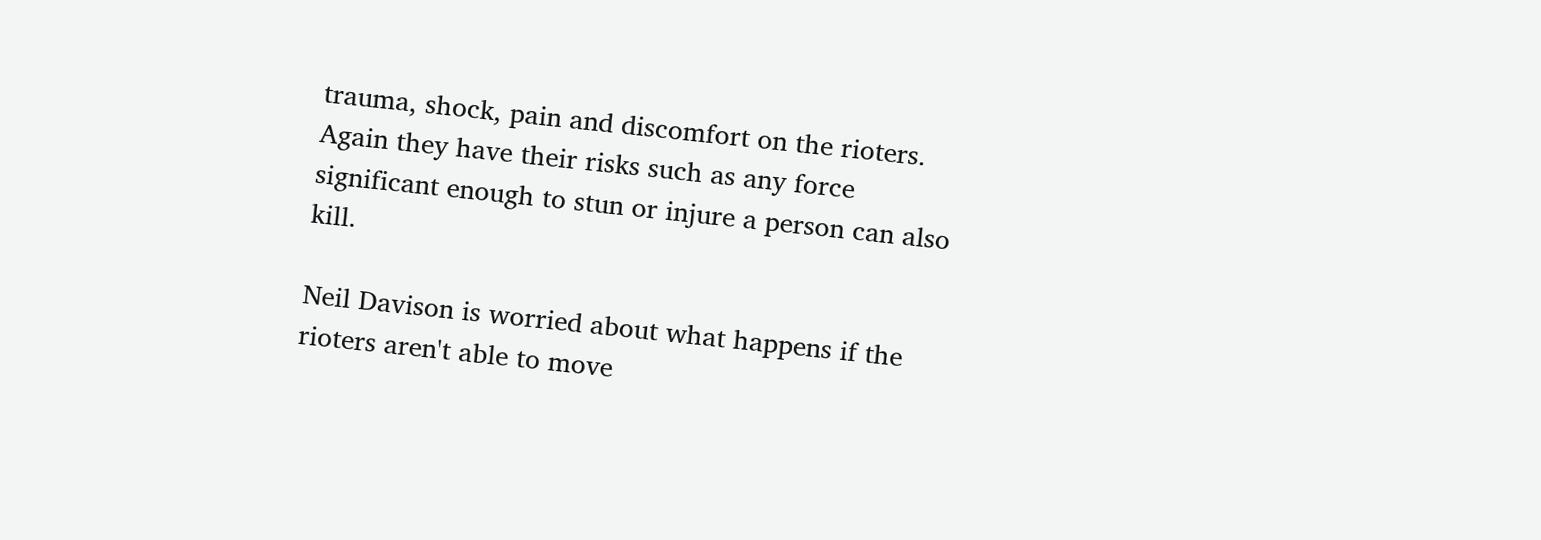trauma, shock, pain and discomfort on the rioters. Again they have their risks such as any force significant enough to stun or injure a person can also kill.

Neil Davison is worried about what happens if the rioters aren't able to move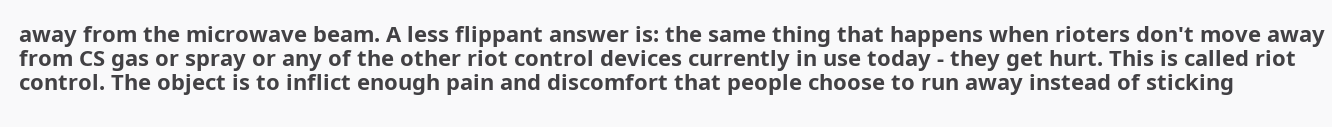away from the microwave beam. A less flippant answer is: the same thing that happens when rioters don't move away from CS gas or spray or any of the other riot control devices currently in use today - they get hurt. This is called riot control. The object is to inflict enough pain and discomfort that people choose to run away instead of sticking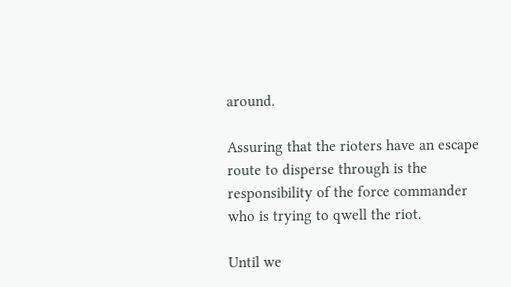around.

Assuring that the rioters have an escape route to disperse through is the responsibility of the force commander who is trying to qwell the riot.

Until we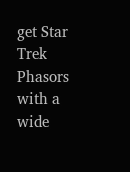get Star Trek Phasors with a wide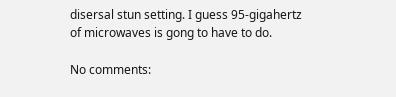disersal stun setting. I guess 95-gigahertz of microwaves is gong to have to do.

No comments: